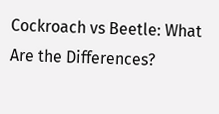Cockroach vs Beetle: What Are the Differences?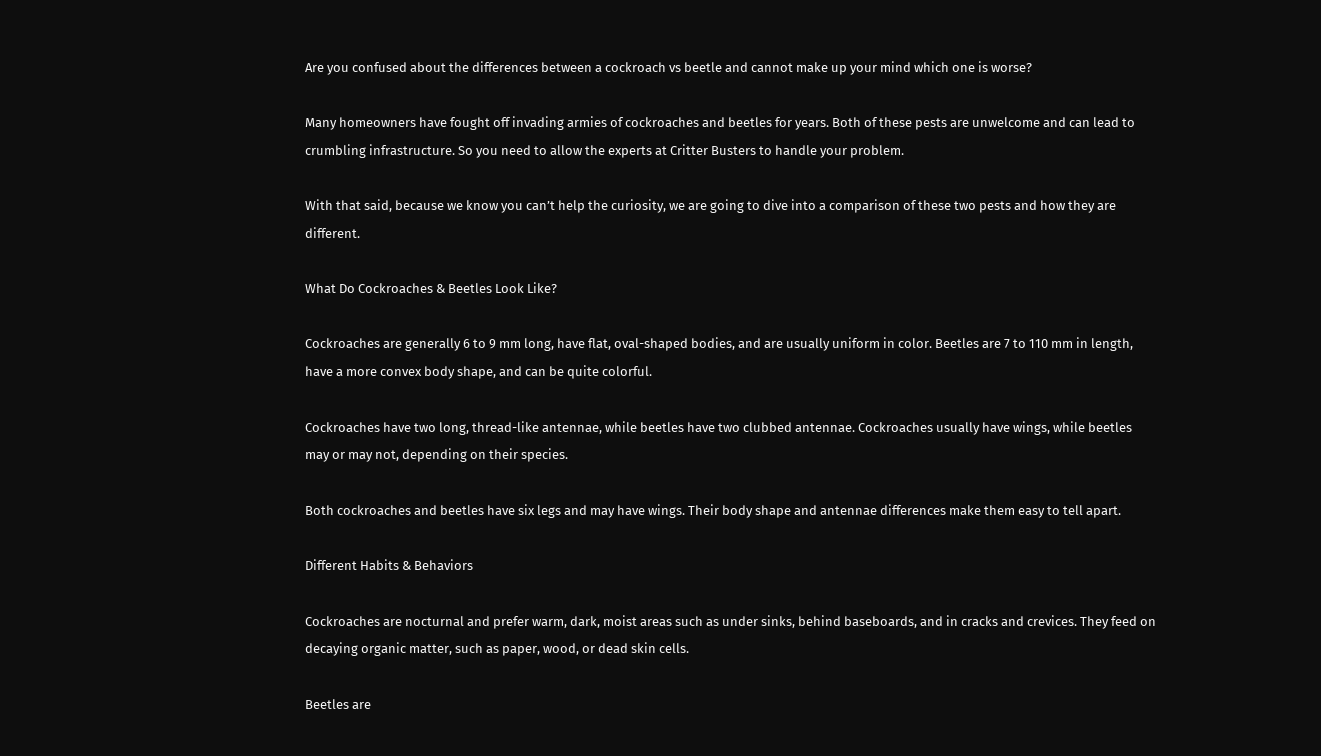Are you confused about the differences between a cockroach vs beetle and cannot make up your mind which one is worse?

Many homeowners have fought off invading armies of cockroaches and beetles for years. Both of these pests are unwelcome and can lead to crumbling infrastructure. So you need to allow the experts at Critter Busters to handle your problem.

With that said, because we know you can’t help the curiosity, we are going to dive into a comparison of these two pests and how they are different.

What Do Cockroaches & Beetles Look Like?

Cockroaches are generally 6 to 9 mm long, have flat, oval-shaped bodies, and are usually uniform in color. Beetles are 7 to 110 mm in length, have a more convex body shape, and can be quite colorful.

Cockroaches have two long, thread-like antennae, while beetles have two clubbed antennae. Cockroaches usually have wings, while beetles may or may not, depending on their species.

Both cockroaches and beetles have six legs and may have wings. Their body shape and antennae differences make them easy to tell apart.

Different Habits & Behaviors

Cockroaches are nocturnal and prefer warm, dark, moist areas such as under sinks, behind baseboards, and in cracks and crevices. They feed on decaying organic matter, such as paper, wood, or dead skin cells.

Beetles are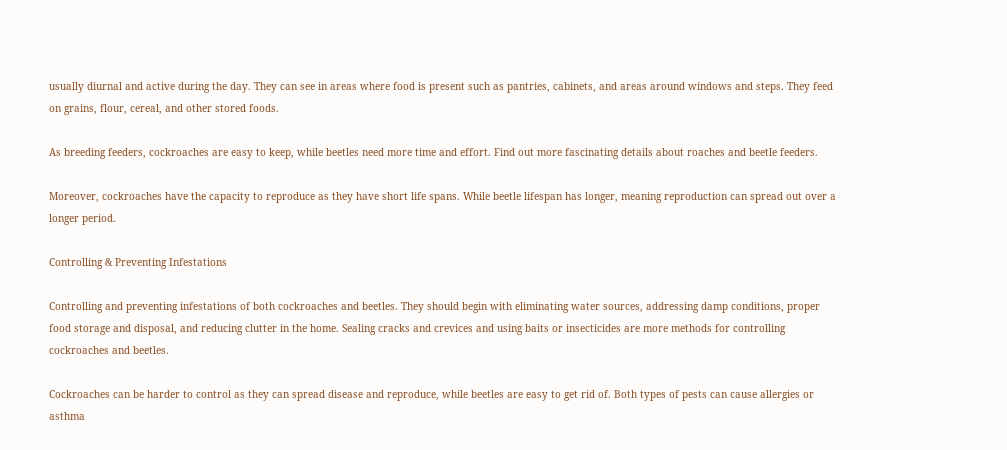usually diurnal and active during the day. They can see in areas where food is present such as pantries, cabinets, and areas around windows and steps. They feed on grains, flour, cereal, and other stored foods.

As breeding feeders, cockroaches are easy to keep, while beetles need more time and effort. Find out more fascinating details about roaches and beetle feeders.

Moreover, cockroaches have the capacity to reproduce as they have short life spans. While beetle lifespan has longer, meaning reproduction can spread out over a longer period.

Controlling & Preventing Infestations

Controlling and preventing infestations of both cockroaches and beetles. They should begin with eliminating water sources, addressing damp conditions, proper food storage and disposal, and reducing clutter in the home. Sealing cracks and crevices and using baits or insecticides are more methods for controlling cockroaches and beetles.

Cockroaches can be harder to control as they can spread disease and reproduce, while beetles are easy to get rid of. Both types of pests can cause allergies or asthma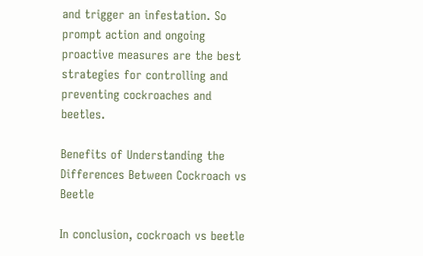and trigger an infestation. So prompt action and ongoing proactive measures are the best strategies for controlling and preventing cockroaches and beetles.

Benefits of Understanding the Differences Between Cockroach vs Beetle

In conclusion, cockroach vs beetle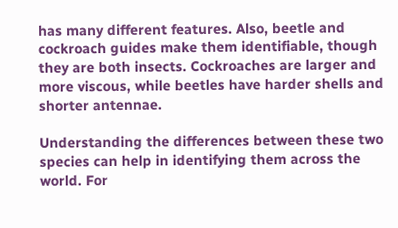has many different features. Also, beetle and cockroach guides make them identifiable, though they are both insects. Cockroaches are larger and more viscous, while beetles have harder shells and shorter antennae.

Understanding the differences between these two species can help in identifying them across the world. For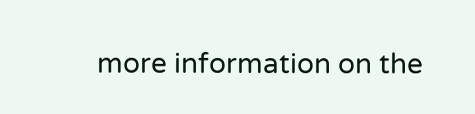more information on the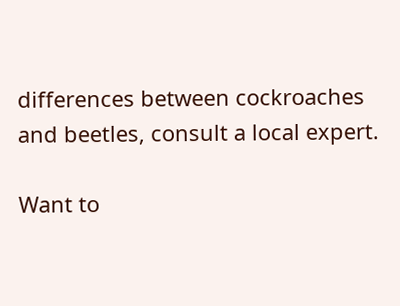differences between cockroaches and beetles, consult a local expert.

Want to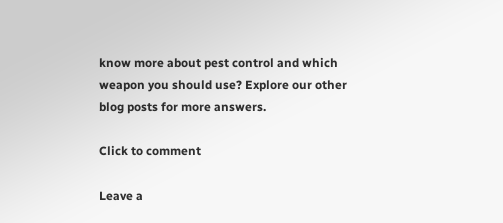know more about pest control and which weapon you should use? Explore our other blog posts for more answers.

Click to comment

Leave a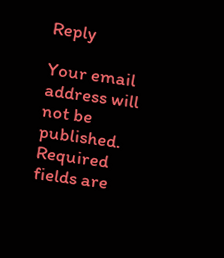Reply

Your email address will not be published. Required fields are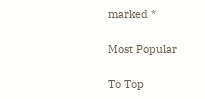marked *

Most Popular

To Top